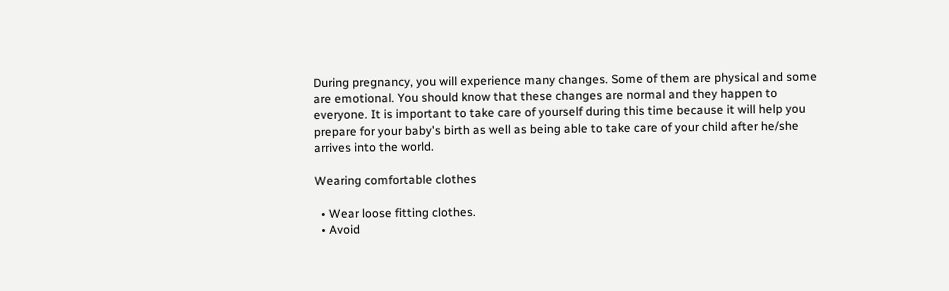During pregnancy, you will experience many changes. Some of them are physical and some are emotional. You should know that these changes are normal and they happen to everyone. It is important to take care of yourself during this time because it will help you prepare for your baby's birth as well as being able to take care of your child after he/she arrives into the world.

Wearing comfortable clothes

  • Wear loose fitting clothes.
  • Avoid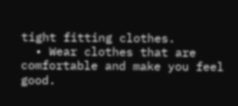tight fitting clothes.
  • Wear clothes that are comfortable and make you feel good.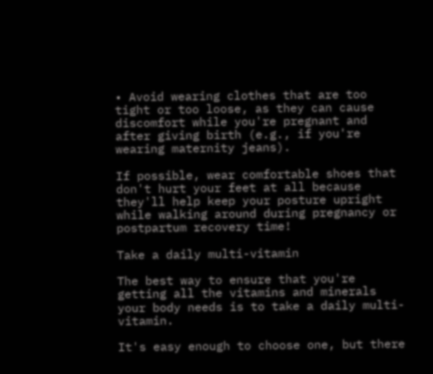• Avoid wearing clothes that are too tight or too loose, as they can cause discomfort while you're pregnant and after giving birth (e.g., if you're wearing maternity jeans).

If possible, wear comfortable shoes that don't hurt your feet at all because they'll help keep your posture upright while walking around during pregnancy or postpartum recovery time!

Take a daily multi-vitamin

The best way to ensure that you're getting all the vitamins and minerals your body needs is to take a daily multi-vitamin.

It's easy enough to choose one, but there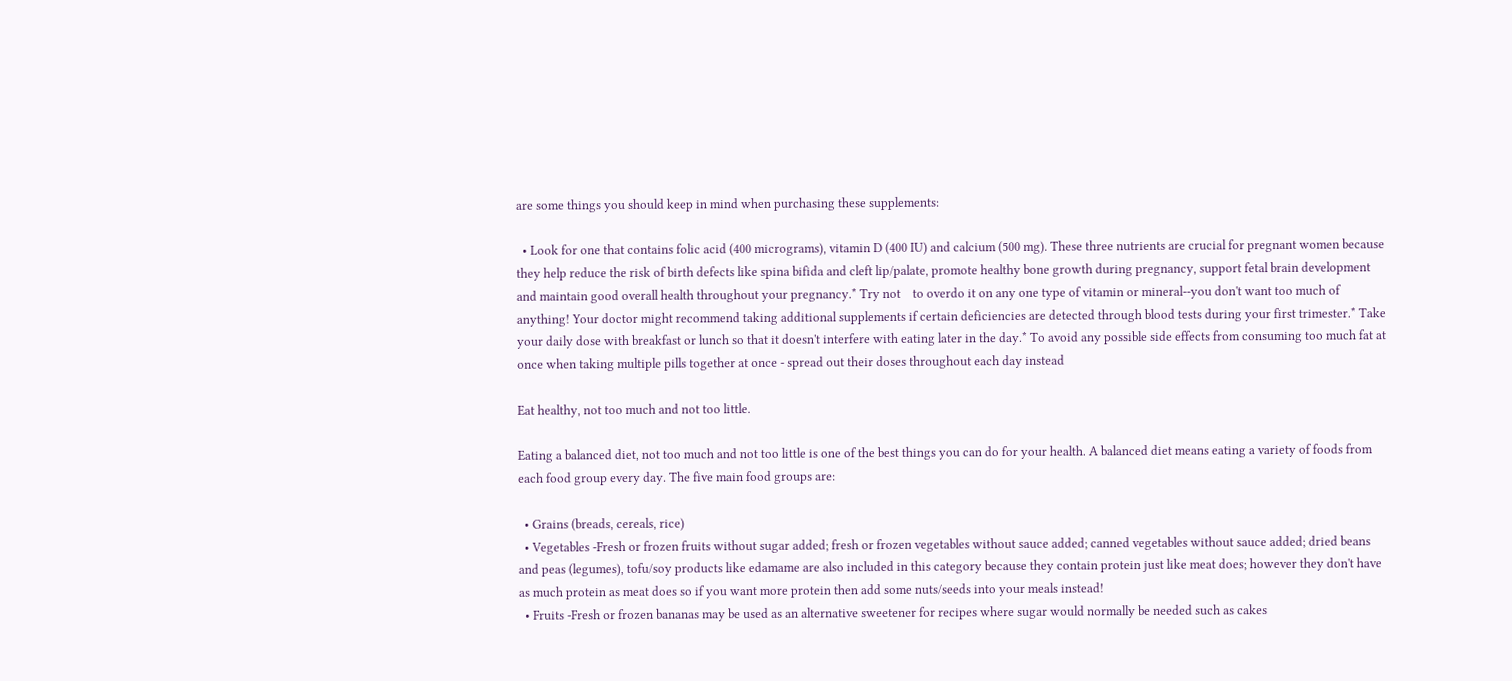are some things you should keep in mind when purchasing these supplements:

  • Look for one that contains folic acid (400 micrograms), vitamin D (400 IU) and calcium (500 mg). These three nutrients are crucial for pregnant women because they help reduce the risk of birth defects like spina bifida and cleft lip/palate, promote healthy bone growth during pregnancy, support fetal brain development and maintain good overall health throughout your pregnancy.* Try not    to overdo it on any one type of vitamin or mineral--you don't want too much of anything! Your doctor might recommend taking additional supplements if certain deficiencies are detected through blood tests during your first trimester.* Take your daily dose with breakfast or lunch so that it doesn't interfere with eating later in the day.* To avoid any possible side effects from consuming too much fat at once when taking multiple pills together at once - spread out their doses throughout each day instead

Eat healthy, not too much and not too little.

Eating a balanced diet, not too much and not too little is one of the best things you can do for your health. A balanced diet means eating a variety of foods from each food group every day. The five main food groups are:

  • Grains (breads, cereals, rice)
  • Vegetables -Fresh or frozen fruits without sugar added; fresh or frozen vegetables without sauce added; canned vegetables without sauce added; dried beans and peas (legumes), tofu/soy products like edamame are also included in this category because they contain protein just like meat does; however they don't have as much protein as meat does so if you want more protein then add some nuts/seeds into your meals instead!
  • Fruits -Fresh or frozen bananas may be used as an alternative sweetener for recipes where sugar would normally be needed such as cakes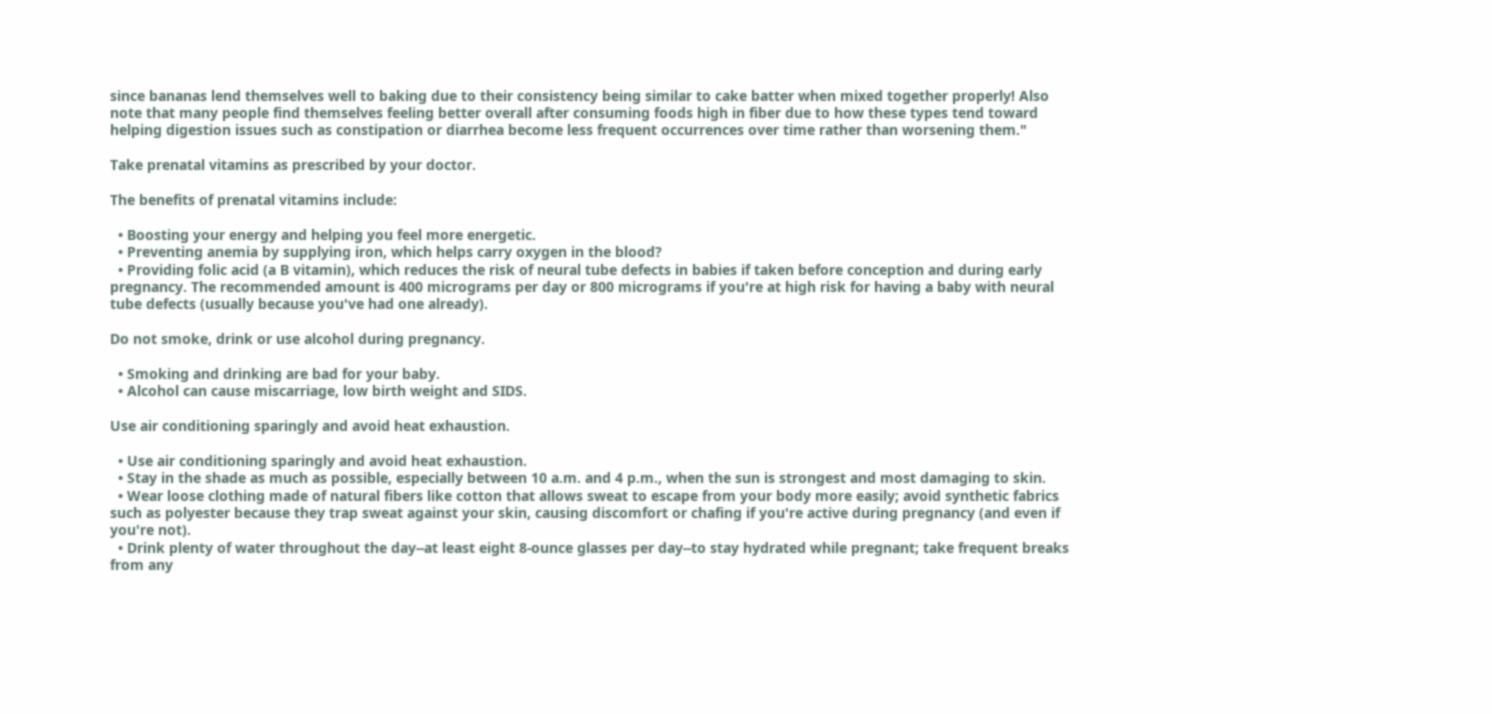since bananas lend themselves well to baking due to their consistency being similar to cake batter when mixed together properly! Also note that many people find themselves feeling better overall after consuming foods high in fiber due to how these types tend toward helping digestion issues such as constipation or diarrhea become less frequent occurrences over time rather than worsening them."

Take prenatal vitamins as prescribed by your doctor.

The benefits of prenatal vitamins include:

  • Boosting your energy and helping you feel more energetic.
  • Preventing anemia by supplying iron, which helps carry oxygen in the blood?
  • Providing folic acid (a B vitamin), which reduces the risk of neural tube defects in babies if taken before conception and during early pregnancy. The recommended amount is 400 micrograms per day or 800 micrograms if you're at high risk for having a baby with neural tube defects (usually because you've had one already).

Do not smoke, drink or use alcohol during pregnancy.

  • Smoking and drinking are bad for your baby.
  • Alcohol can cause miscarriage, low birth weight and SIDS.

Use air conditioning sparingly and avoid heat exhaustion.

  • Use air conditioning sparingly and avoid heat exhaustion.
  • Stay in the shade as much as possible, especially between 10 a.m. and 4 p.m., when the sun is strongest and most damaging to skin.
  • Wear loose clothing made of natural fibers like cotton that allows sweat to escape from your body more easily; avoid synthetic fabrics such as polyester because they trap sweat against your skin, causing discomfort or chafing if you're active during pregnancy (and even if you're not).
  • Drink plenty of water throughout the day--at least eight 8-ounce glasses per day--to stay hydrated while pregnant; take frequent breaks from any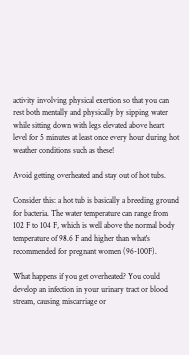activity involving physical exertion so that you can rest both mentally and physically by sipping water while sitting down with legs elevated above heart level for 5 minutes at least once every hour during hot weather conditions such as these!

Avoid getting overheated and stay out of hot tubs.

Consider this: a hot tub is basically a breeding ground for bacteria. The water temperature can range from 102 F to 104 F, which is well above the normal body temperature of 98.6 F and higher than what's recommended for pregnant women (96-100F).

What happens if you get overheated? You could develop an infection in your urinary tract or blood stream, causing miscarriage or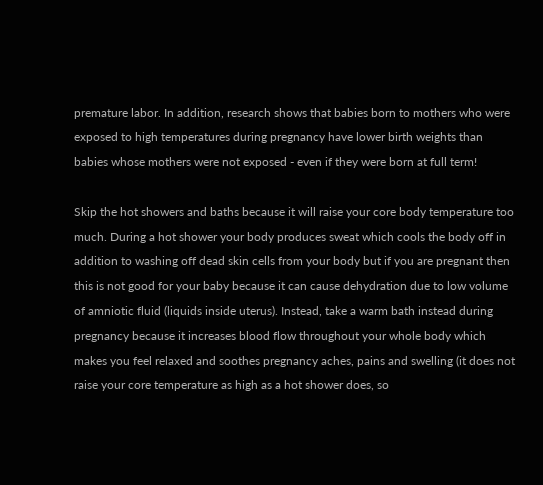premature labor. In addition, research shows that babies born to mothers who were exposed to high temperatures during pregnancy have lower birth weights than babies whose mothers were not exposed - even if they were born at full term!

Skip the hot showers and baths because it will raise your core body temperature too much. During a hot shower your body produces sweat which cools the body off in addition to washing off dead skin cells from your body but if you are pregnant then this is not good for your baby because it can cause dehydration due to low volume of amniotic fluid (liquids inside uterus). Instead, take a warm bath instead during pregnancy because it increases blood flow throughout your whole body which makes you feel relaxed and soothes pregnancy aches, pains and swelling (it does not raise your core temperature as high as a hot shower does, so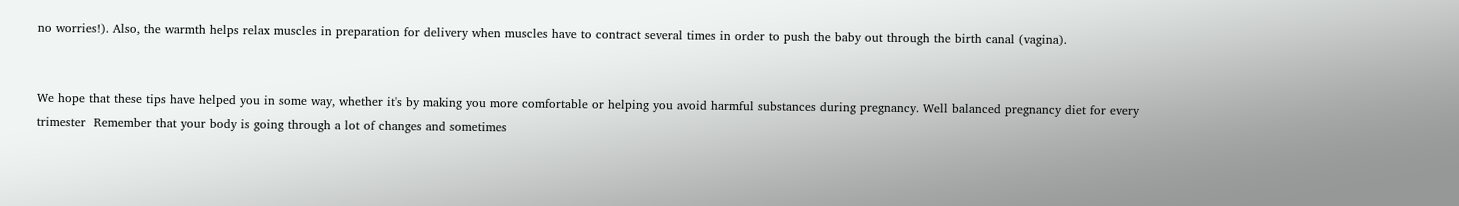no worries!). Also, the warmth helps relax muscles in preparation for delivery when muscles have to contract several times in order to push the baby out through the birth canal (vagina).


We hope that these tips have helped you in some way, whether it's by making you more comfortable or helping you avoid harmful substances during pregnancy. Well balanced pregnancy diet for every trimester  Remember that your body is going through a lot of changes and sometimes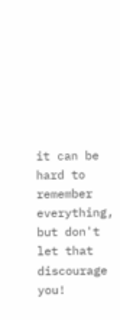it can be hard to remember everything, but don't let that discourage you!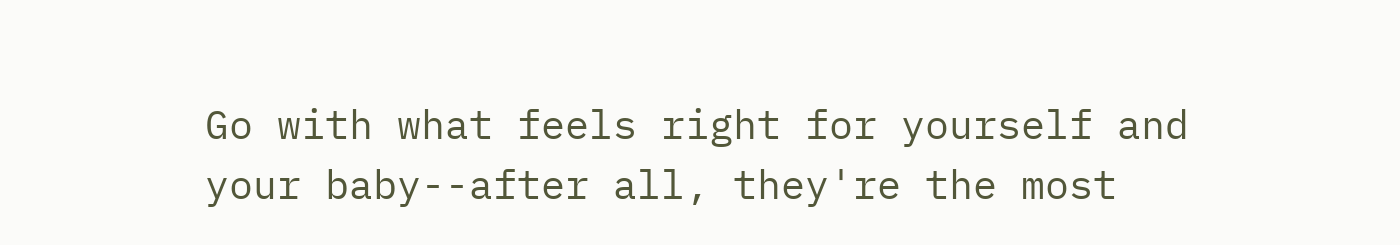Go with what feels right for yourself and your baby--after all, they're the most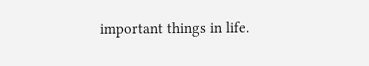important things in life.